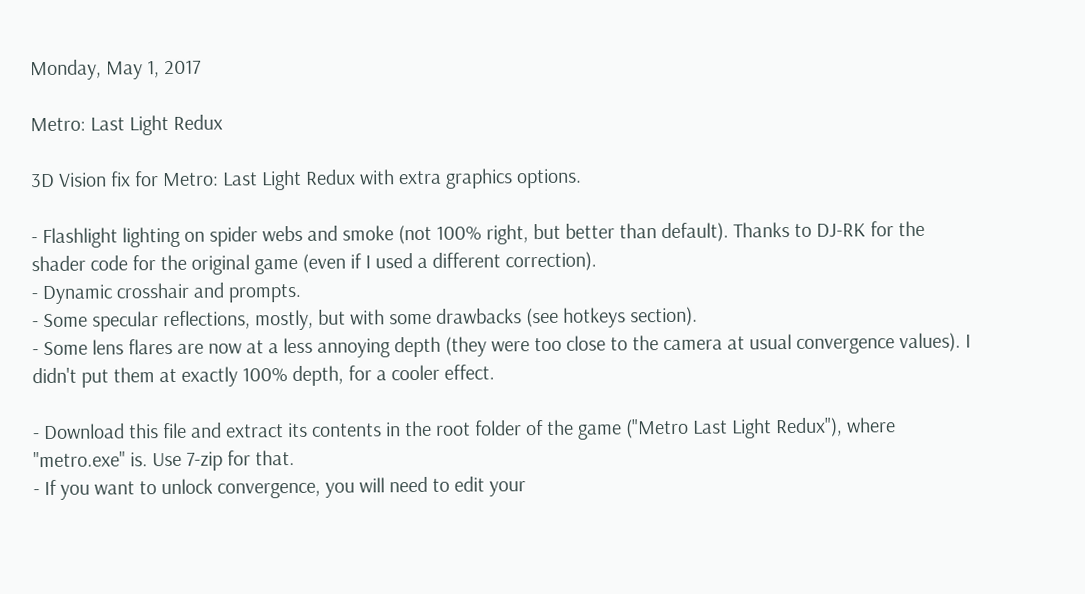Monday, May 1, 2017

Metro: Last Light Redux

3D Vision fix for Metro: Last Light Redux with extra graphics options.

- Flashlight lighting on spider webs and smoke (not 100% right, but better than default). Thanks to DJ-RK for the shader code for the original game (even if I used a different correction).
- Dynamic crosshair and prompts.
- Some specular reflections, mostly, but with some drawbacks (see hotkeys section).
- Some lens flares are now at a less annoying depth (they were too close to the camera at usual convergence values). I didn't put them at exactly 100% depth, for a cooler effect.

- Download this file and extract its contents in the root folder of the game ("Metro Last Light Redux"), where "metro.exe" is. Use 7-zip for that.
- If you want to unlock convergence, you will need to edit your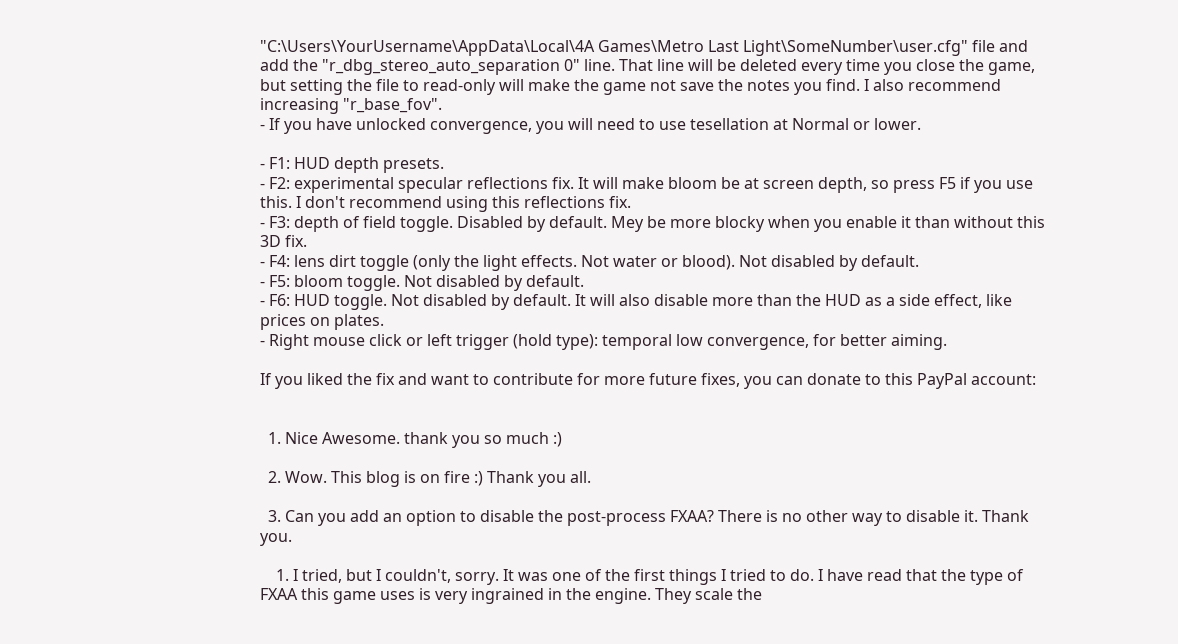"C:\Users\YourUsername\AppData\Local\4A Games\Metro Last Light\SomeNumber\user.cfg" file and add the "r_dbg_stereo_auto_separation 0" line. That line will be deleted every time you close the game, but setting the file to read-only will make the game not save the notes you find. I also recommend increasing "r_base_fov".
- If you have unlocked convergence, you will need to use tesellation at Normal or lower.

- F1: HUD depth presets.
- F2: experimental specular reflections fix. It will make bloom be at screen depth, so press F5 if you use this. I don't recommend using this reflections fix.
- F3: depth of field toggle. Disabled by default. Mey be more blocky when you enable it than without this 3D fix.
- F4: lens dirt toggle (only the light effects. Not water or blood). Not disabled by default.
- F5: bloom toggle. Not disabled by default.
- F6: HUD toggle. Not disabled by default. It will also disable more than the HUD as a side effect, like prices on plates.
- Right mouse click or left trigger (hold type): temporal low convergence, for better aiming.

If you liked the fix and want to contribute for more future fixes, you can donate to this PayPal account:


  1. Nice Awesome. thank you so much :)

  2. Wow. This blog is on fire :) Thank you all.

  3. Can you add an option to disable the post-process FXAA? There is no other way to disable it. Thank you.

    1. I tried, but I couldn't, sorry. It was one of the first things I tried to do. I have read that the type of FXAA this game uses is very ingrained in the engine. They scale the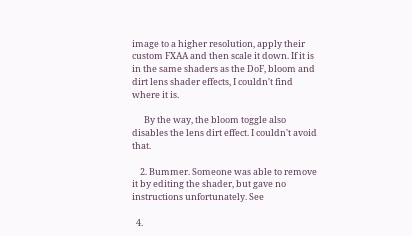image to a higher resolution, apply their custom FXAA and then scale it down. If it is in the same shaders as the DoF, bloom and dirt lens shader effects, I couldn't find where it is.

      By the way, the bloom toggle also disables the lens dirt effect. I couldn't avoid that.

    2. Bummer. Someone was able to remove it by editing the shader, but gave no instructions unfortunately. See

  4.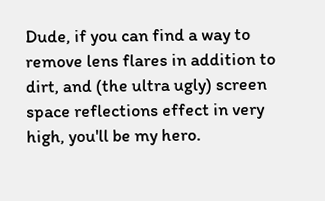Dude, if you can find a way to remove lens flares in addition to dirt, and (the ultra ugly) screen space reflections effect in very high, you'll be my hero.